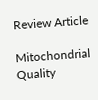Review Article

Mitochondrial Quality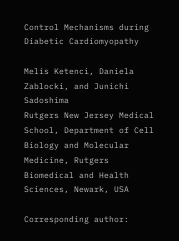Control Mechanisms during Diabetic Cardiomyopathy

Melis Ketenci, Daniela Zablocki, and Junichi Sadoshima
Rutgers New Jersey Medical School, Department of Cell Biology and Molecular Medicine, Rutgers Biomedical and Health Sciences, Newark, USA

Corresponding author: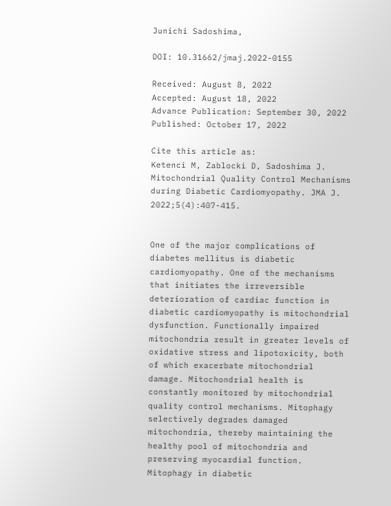Junichi Sadoshima,

DOI: 10.31662/jmaj.2022-0155

Received: August 8, 2022
Accepted: August 18, 2022
Advance Publication: September 30, 2022
Published: October 17, 2022

Cite this article as:
Ketenci M, Zablocki D, Sadoshima J. Mitochondrial Quality Control Mechanisms during Diabetic Cardiomyopathy. JMA J. 2022;5(4):407-415.


One of the major complications of diabetes mellitus is diabetic cardiomyopathy. One of the mechanisms that initiates the irreversible deterioration of cardiac function in diabetic cardiomyopathy is mitochondrial dysfunction. Functionally impaired mitochondria result in greater levels of oxidative stress and lipotoxicity, both of which exacerbate mitochondrial damage. Mitochondrial health is constantly monitored by mitochondrial quality control mechanisms. Mitophagy selectively degrades damaged mitochondria, thereby maintaining the healthy pool of mitochondria and preserving myocardial function. Mitophagy in diabetic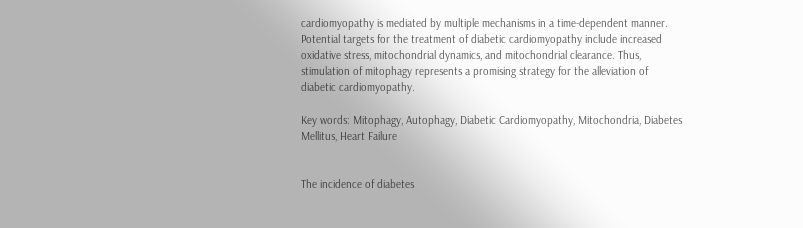cardiomyopathy is mediated by multiple mechanisms in a time-dependent manner. Potential targets for the treatment of diabetic cardiomyopathy include increased oxidative stress, mitochondrial dynamics, and mitochondrial clearance. Thus, stimulation of mitophagy represents a promising strategy for the alleviation of diabetic cardiomyopathy.

Key words: Mitophagy, Autophagy, Diabetic Cardiomyopathy, Mitochondria, Diabetes Mellitus, Heart Failure


The incidence of diabetes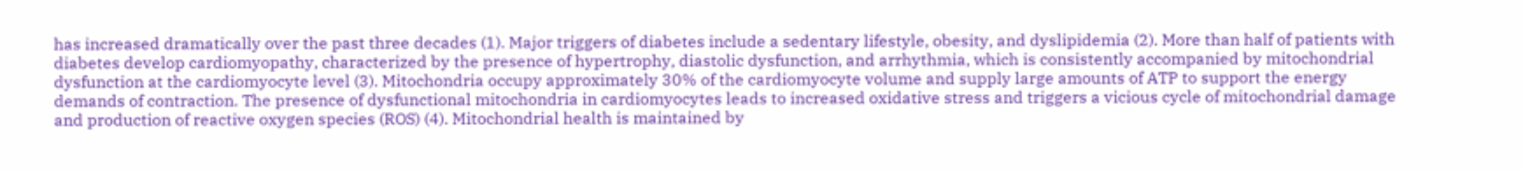has increased dramatically over the past three decades (1). Major triggers of diabetes include a sedentary lifestyle, obesity, and dyslipidemia (2). More than half of patients with diabetes develop cardiomyopathy, characterized by the presence of hypertrophy, diastolic dysfunction, and arrhythmia, which is consistently accompanied by mitochondrial dysfunction at the cardiomyocyte level (3). Mitochondria occupy approximately 30% of the cardiomyocyte volume and supply large amounts of ATP to support the energy demands of contraction. The presence of dysfunctional mitochondria in cardiomyocytes leads to increased oxidative stress and triggers a vicious cycle of mitochondrial damage and production of reactive oxygen species (ROS) (4). Mitochondrial health is maintained by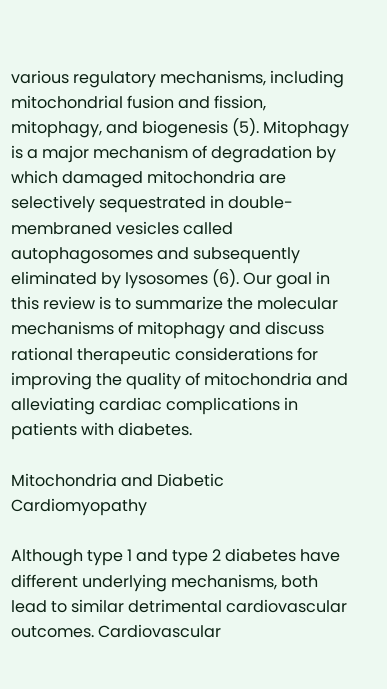various regulatory mechanisms, including mitochondrial fusion and fission, mitophagy, and biogenesis (5). Mitophagy is a major mechanism of degradation by which damaged mitochondria are selectively sequestrated in double-membraned vesicles called autophagosomes and subsequently eliminated by lysosomes (6). Our goal in this review is to summarize the molecular mechanisms of mitophagy and discuss rational therapeutic considerations for improving the quality of mitochondria and alleviating cardiac complications in patients with diabetes.

Mitochondria and Diabetic Cardiomyopathy

Although type 1 and type 2 diabetes have different underlying mechanisms, both lead to similar detrimental cardiovascular outcomes. Cardiovascular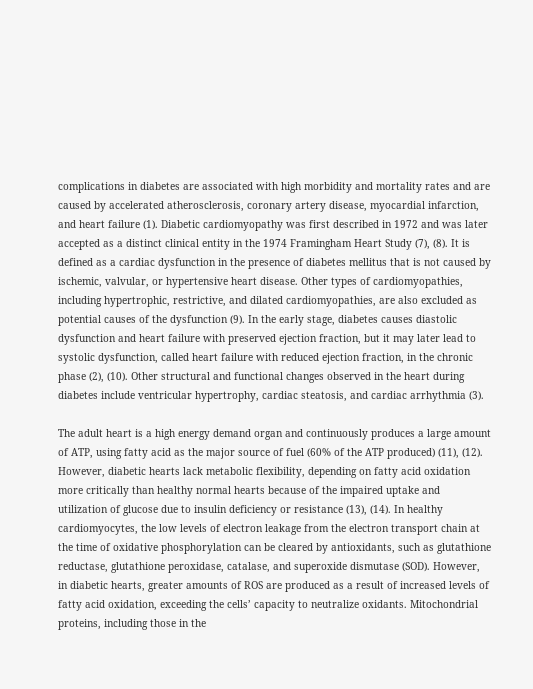complications in diabetes are associated with high morbidity and mortality rates and are caused by accelerated atherosclerosis, coronary artery disease, myocardial infarction, and heart failure (1). Diabetic cardiomyopathy was first described in 1972 and was later accepted as a distinct clinical entity in the 1974 Framingham Heart Study (7), (8). It is defined as a cardiac dysfunction in the presence of diabetes mellitus that is not caused by ischemic, valvular, or hypertensive heart disease. Other types of cardiomyopathies, including hypertrophic, restrictive, and dilated cardiomyopathies, are also excluded as potential causes of the dysfunction (9). In the early stage, diabetes causes diastolic dysfunction and heart failure with preserved ejection fraction, but it may later lead to systolic dysfunction, called heart failure with reduced ejection fraction, in the chronic phase (2), (10). Other structural and functional changes observed in the heart during diabetes include ventricular hypertrophy, cardiac steatosis, and cardiac arrhythmia (3).

The adult heart is a high energy demand organ and continuously produces a large amount of ATP, using fatty acid as the major source of fuel (60% of the ATP produced) (11), (12). However, diabetic hearts lack metabolic flexibility, depending on fatty acid oxidation more critically than healthy normal hearts because of the impaired uptake and utilization of glucose due to insulin deficiency or resistance (13), (14). In healthy cardiomyocytes, the low levels of electron leakage from the electron transport chain at the time of oxidative phosphorylation can be cleared by antioxidants, such as glutathione reductase, glutathione peroxidase, catalase, and superoxide dismutase (SOD). However, in diabetic hearts, greater amounts of ROS are produced as a result of increased levels of fatty acid oxidation, exceeding the cells’ capacity to neutralize oxidants. Mitochondrial proteins, including those in the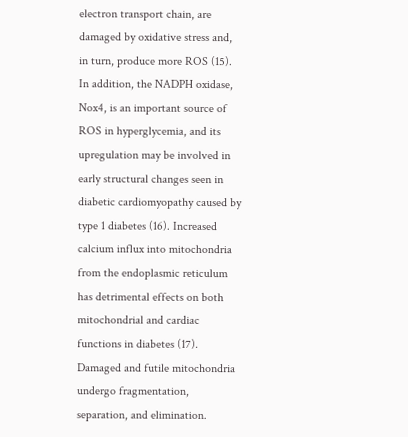electron transport chain, are damaged by oxidative stress and, in turn, produce more ROS (15). In addition, the NADPH oxidase, Nox4, is an important source of ROS in hyperglycemia, and its upregulation may be involved in early structural changes seen in diabetic cardiomyopathy caused by type 1 diabetes (16). Increased calcium influx into mitochondria from the endoplasmic reticulum has detrimental effects on both mitochondrial and cardiac functions in diabetes (17). Damaged and futile mitochondria undergo fragmentation, separation, and elimination.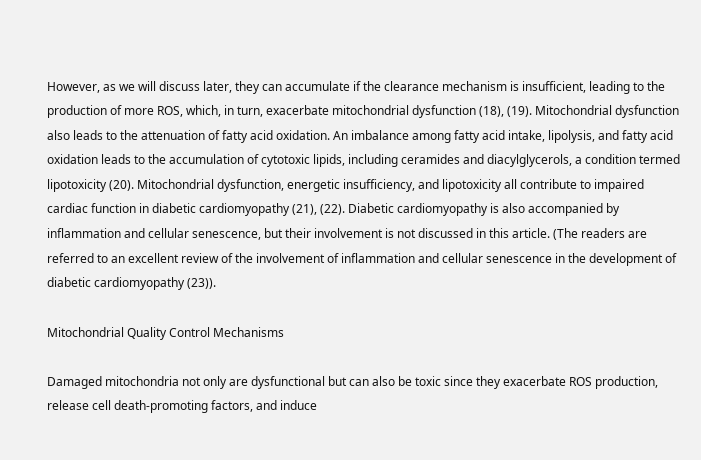However, as we will discuss later, they can accumulate if the clearance mechanism is insufficient, leading to the production of more ROS, which, in turn, exacerbate mitochondrial dysfunction (18), (19). Mitochondrial dysfunction also leads to the attenuation of fatty acid oxidation. An imbalance among fatty acid intake, lipolysis, and fatty acid oxidation leads to the accumulation of cytotoxic lipids, including ceramides and diacylglycerols, a condition termed lipotoxicity (20). Mitochondrial dysfunction, energetic insufficiency, and lipotoxicity all contribute to impaired cardiac function in diabetic cardiomyopathy (21), (22). Diabetic cardiomyopathy is also accompanied by inflammation and cellular senescence, but their involvement is not discussed in this article. (The readers are referred to an excellent review of the involvement of inflammation and cellular senescence in the development of diabetic cardiomyopathy (23)).

Mitochondrial Quality Control Mechanisms

Damaged mitochondria not only are dysfunctional but can also be toxic since they exacerbate ROS production, release cell death-promoting factors, and induce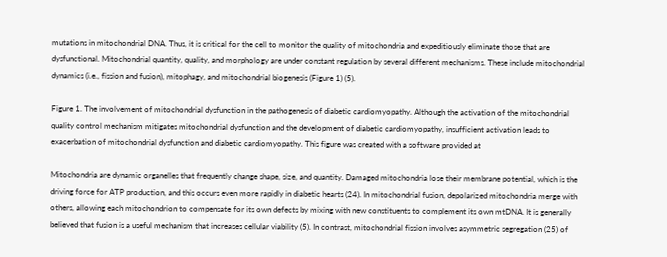mutations in mitochondrial DNA. Thus, it is critical for the cell to monitor the quality of mitochondria and expeditiously eliminate those that are dysfunctional. Mitochondrial quantity, quality, and morphology are under constant regulation by several different mechanisms. These include mitochondrial dynamics (i.e., fission and fusion), mitophagy, and mitochondrial biogenesis (Figure 1) (5).

Figure 1. The involvement of mitochondrial dysfunction in the pathogenesis of diabetic cardiomyopathy. Although the activation of the mitochondrial quality control mechanism mitigates mitochondrial dysfunction and the development of diabetic cardiomyopathy, insufficient activation leads to exacerbation of mitochondrial dysfunction and diabetic cardiomyopathy. This figure was created with a software provided at

Mitochondria are dynamic organelles that frequently change shape, size, and quantity. Damaged mitochondria lose their membrane potential, which is the driving force for ATP production, and this occurs even more rapidly in diabetic hearts (24). In mitochondrial fusion, depolarized mitochondria merge with others, allowing each mitochondrion to compensate for its own defects by mixing with new constituents to complement its own mtDNA. It is generally believed that fusion is a useful mechanism that increases cellular viability (5). In contrast, mitochondrial fission involves asymmetric segregation (25) of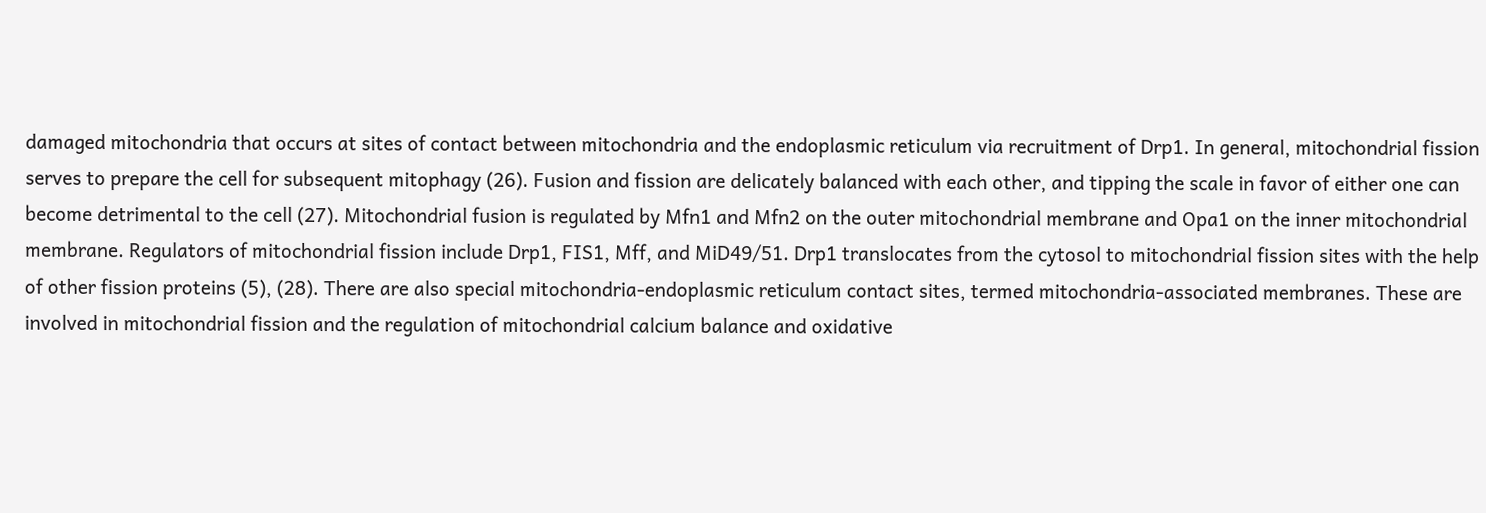damaged mitochondria that occurs at sites of contact between mitochondria and the endoplasmic reticulum via recruitment of Drp1. In general, mitochondrial fission serves to prepare the cell for subsequent mitophagy (26). Fusion and fission are delicately balanced with each other, and tipping the scale in favor of either one can become detrimental to the cell (27). Mitochondrial fusion is regulated by Mfn1 and Mfn2 on the outer mitochondrial membrane and Opa1 on the inner mitochondrial membrane. Regulators of mitochondrial fission include Drp1, FIS1, Mff, and MiD49/51. Drp1 translocates from the cytosol to mitochondrial fission sites with the help of other fission proteins (5), (28). There are also special mitochondria-endoplasmic reticulum contact sites, termed mitochondria-associated membranes. These are involved in mitochondrial fission and the regulation of mitochondrial calcium balance and oxidative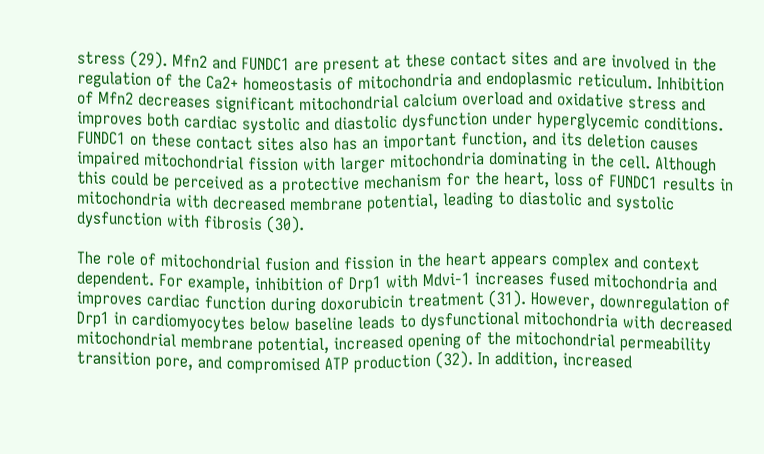stress (29). Mfn2 and FUNDC1 are present at these contact sites and are involved in the regulation of the Ca2+ homeostasis of mitochondria and endoplasmic reticulum. Inhibition of Mfn2 decreases significant mitochondrial calcium overload and oxidative stress and improves both cardiac systolic and diastolic dysfunction under hyperglycemic conditions. FUNDC1 on these contact sites also has an important function, and its deletion causes impaired mitochondrial fission with larger mitochondria dominating in the cell. Although this could be perceived as a protective mechanism for the heart, loss of FUNDC1 results in mitochondria with decreased membrane potential, leading to diastolic and systolic dysfunction with fibrosis (30).

The role of mitochondrial fusion and fission in the heart appears complex and context dependent. For example, inhibition of Drp1 with Mdvi-1 increases fused mitochondria and improves cardiac function during doxorubicin treatment (31). However, downregulation of Drp1 in cardiomyocytes below baseline leads to dysfunctional mitochondria with decreased mitochondrial membrane potential, increased opening of the mitochondrial permeability transition pore, and compromised ATP production (32). In addition, increased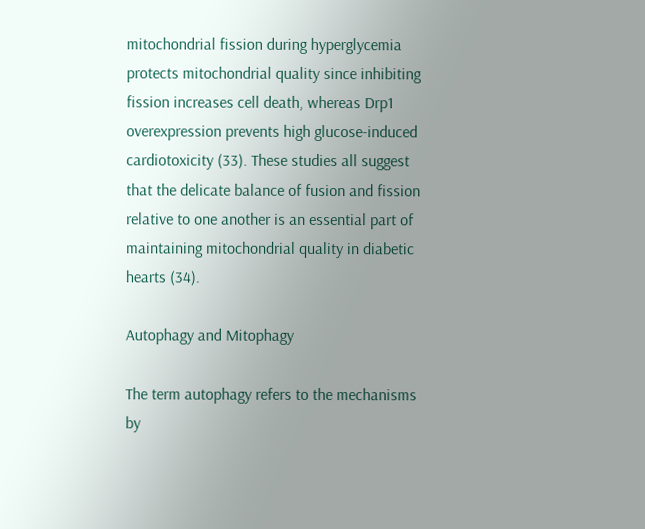mitochondrial fission during hyperglycemia protects mitochondrial quality since inhibiting fission increases cell death, whereas Drp1 overexpression prevents high glucose-induced cardiotoxicity (33). These studies all suggest that the delicate balance of fusion and fission relative to one another is an essential part of maintaining mitochondrial quality in diabetic hearts (34).

Autophagy and Mitophagy

The term autophagy refers to the mechanisms by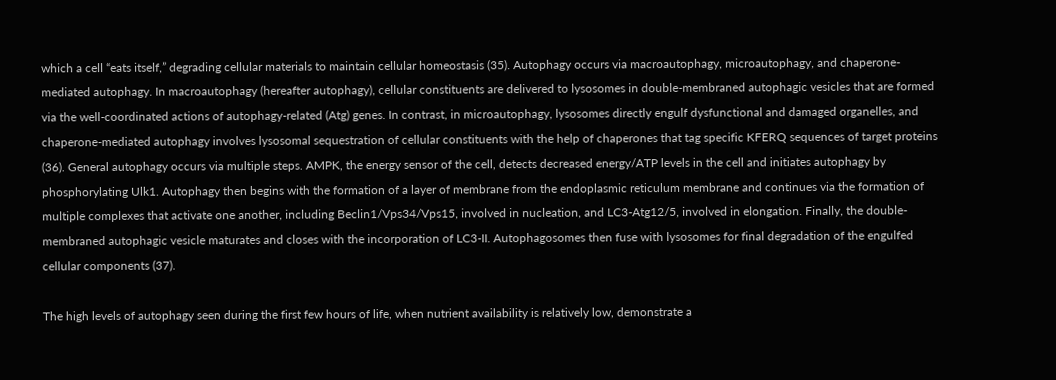which a cell “eats itself,” degrading cellular materials to maintain cellular homeostasis (35). Autophagy occurs via macroautophagy, microautophagy, and chaperone-mediated autophagy. In macroautophagy (hereafter autophagy), cellular constituents are delivered to lysosomes in double-membraned autophagic vesicles that are formed via the well-coordinated actions of autophagy-related (Atg) genes. In contrast, in microautophagy, lysosomes directly engulf dysfunctional and damaged organelles, and chaperone-mediated autophagy involves lysosomal sequestration of cellular constituents with the help of chaperones that tag specific KFERQ sequences of target proteins (36). General autophagy occurs via multiple steps. AMPK, the energy sensor of the cell, detects decreased energy/ATP levels in the cell and initiates autophagy by phosphorylating Ulk1. Autophagy then begins with the formation of a layer of membrane from the endoplasmic reticulum membrane and continues via the formation of multiple complexes that activate one another, including Beclin1/Vps34/Vps15, involved in nucleation, and LC3-Atg12/5, involved in elongation. Finally, the double-membraned autophagic vesicle maturates and closes with the incorporation of LC3-II. Autophagosomes then fuse with lysosomes for final degradation of the engulfed cellular components (37).

The high levels of autophagy seen during the first few hours of life, when nutrient availability is relatively low, demonstrate a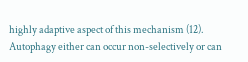highly adaptive aspect of this mechanism (12). Autophagy either can occur non-selectively or can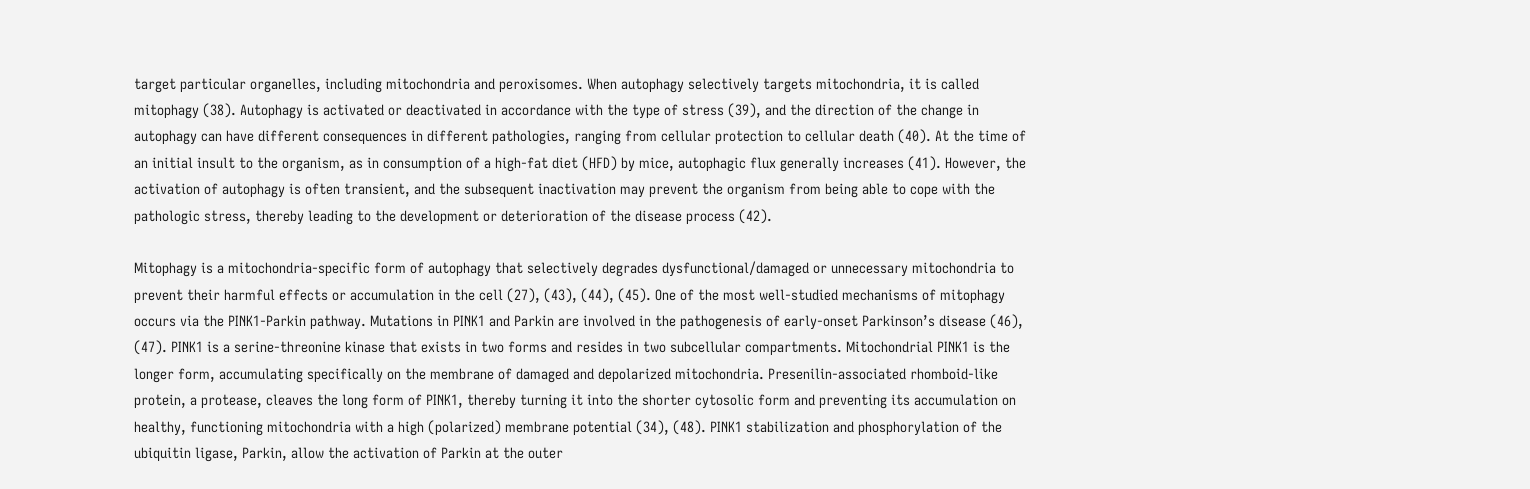target particular organelles, including mitochondria and peroxisomes. When autophagy selectively targets mitochondria, it is called mitophagy (38). Autophagy is activated or deactivated in accordance with the type of stress (39), and the direction of the change in autophagy can have different consequences in different pathologies, ranging from cellular protection to cellular death (40). At the time of an initial insult to the organism, as in consumption of a high-fat diet (HFD) by mice, autophagic flux generally increases (41). However, the activation of autophagy is often transient, and the subsequent inactivation may prevent the organism from being able to cope with the pathologic stress, thereby leading to the development or deterioration of the disease process (42).

Mitophagy is a mitochondria-specific form of autophagy that selectively degrades dysfunctional/damaged or unnecessary mitochondria to prevent their harmful effects or accumulation in the cell (27), (43), (44), (45). One of the most well-studied mechanisms of mitophagy occurs via the PINK1-Parkin pathway. Mutations in PINK1 and Parkin are involved in the pathogenesis of early-onset Parkinson’s disease (46), (47). PINK1 is a serine-threonine kinase that exists in two forms and resides in two subcellular compartments. Mitochondrial PINK1 is the longer form, accumulating specifically on the membrane of damaged and depolarized mitochondria. Presenilin-associated rhomboid-like protein, a protease, cleaves the long form of PINK1, thereby turning it into the shorter cytosolic form and preventing its accumulation on healthy, functioning mitochondria with a high (polarized) membrane potential (34), (48). PINK1 stabilization and phosphorylation of the ubiquitin ligase, Parkin, allow the activation of Parkin at the outer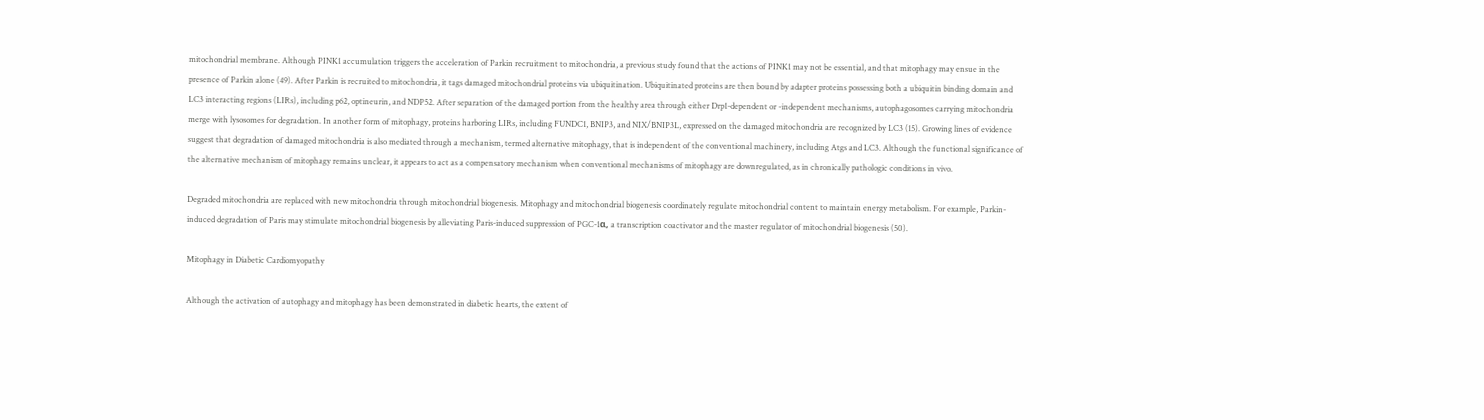mitochondrial membrane. Although PINK1 accumulation triggers the acceleration of Parkin recruitment to mitochondria, a previous study found that the actions of PINK1 may not be essential, and that mitophagy may ensue in the presence of Parkin alone (49). After Parkin is recruited to mitochondria, it tags damaged mitochondrial proteins via ubiquitination. Ubiquitinated proteins are then bound by adapter proteins possessing both a ubiquitin binding domain and LC3 interacting regions (LIRs), including p62, optineurin, and NDP52. After separation of the damaged portion from the healthy area through either Drp1-dependent or -independent mechanisms, autophagosomes carrying mitochondria merge with lysosomes for degradation. In another form of mitophagy, proteins harboring LIRs, including FUNDC1, BNIP3, and NIX/BNIP3L, expressed on the damaged mitochondria are recognized by LC3 (15). Growing lines of evidence suggest that degradation of damaged mitochondria is also mediated through a mechanism, termed alternative mitophagy, that is independent of the conventional machinery, including Atgs and LC3. Although the functional significance of the alternative mechanism of mitophagy remains unclear, it appears to act as a compensatory mechanism when conventional mechanisms of mitophagy are downregulated, as in chronically pathologic conditions in vivo.

Degraded mitochondria are replaced with new mitochondria through mitochondrial biogenesis. Mitophagy and mitochondrial biogenesis coordinately regulate mitochondrial content to maintain energy metabolism. For example, Parkin-induced degradation of Paris may stimulate mitochondrial biogenesis by alleviating Paris-induced suppression of PGC-1α, a transcription coactivator and the master regulator of mitochondrial biogenesis (50).

Mitophagy in Diabetic Cardiomyopathy

Although the activation of autophagy and mitophagy has been demonstrated in diabetic hearts, the extent of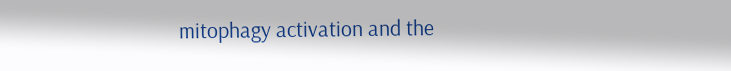mitophagy activation and the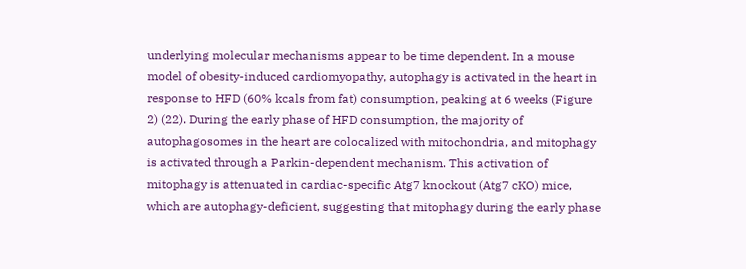underlying molecular mechanisms appear to be time dependent. In a mouse model of obesity-induced cardiomyopathy, autophagy is activated in the heart in response to HFD (60% kcals from fat) consumption, peaking at 6 weeks (Figure 2) (22). During the early phase of HFD consumption, the majority of autophagosomes in the heart are colocalized with mitochondria, and mitophagy is activated through a Parkin-dependent mechanism. This activation of mitophagy is attenuated in cardiac-specific Atg7 knockout (Atg7 cKO) mice, which are autophagy-deficient, suggesting that mitophagy during the early phase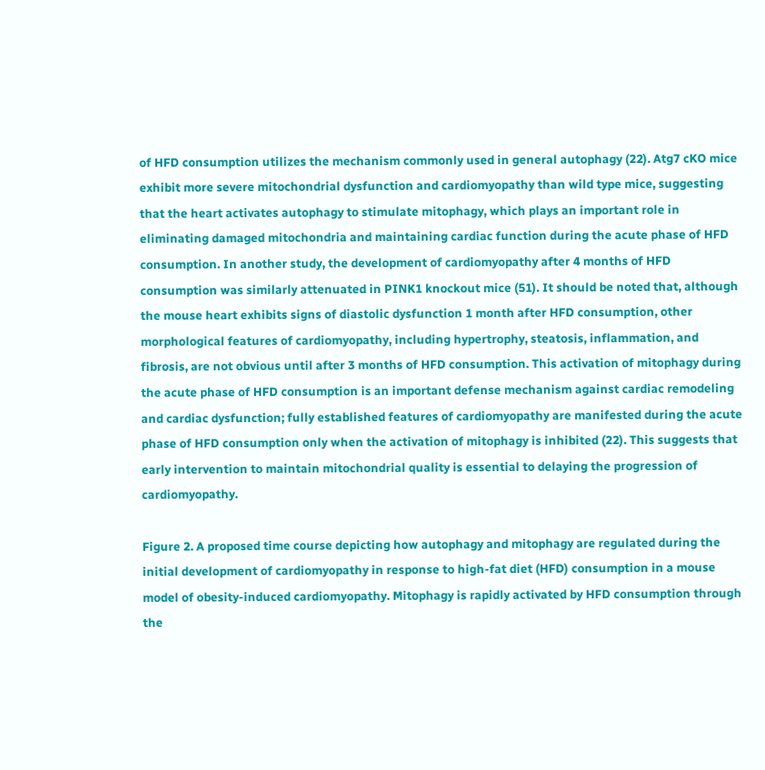of HFD consumption utilizes the mechanism commonly used in general autophagy (22). Atg7 cKO mice exhibit more severe mitochondrial dysfunction and cardiomyopathy than wild type mice, suggesting that the heart activates autophagy to stimulate mitophagy, which plays an important role in eliminating damaged mitochondria and maintaining cardiac function during the acute phase of HFD consumption. In another study, the development of cardiomyopathy after 4 months of HFD consumption was similarly attenuated in PINK1 knockout mice (51). It should be noted that, although the mouse heart exhibits signs of diastolic dysfunction 1 month after HFD consumption, other morphological features of cardiomyopathy, including hypertrophy, steatosis, inflammation, and fibrosis, are not obvious until after 3 months of HFD consumption. This activation of mitophagy during the acute phase of HFD consumption is an important defense mechanism against cardiac remodeling and cardiac dysfunction; fully established features of cardiomyopathy are manifested during the acute phase of HFD consumption only when the activation of mitophagy is inhibited (22). This suggests that early intervention to maintain mitochondrial quality is essential to delaying the progression of cardiomyopathy.

Figure 2. A proposed time course depicting how autophagy and mitophagy are regulated during the initial development of cardiomyopathy in response to high-fat diet (HFD) consumption in a mouse model of obesity-induced cardiomyopathy. Mitophagy is rapidly activated by HFD consumption through the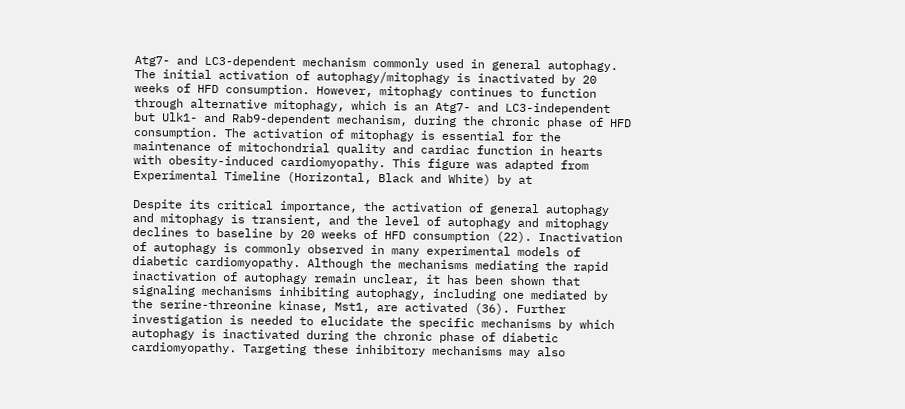Atg7- and LC3-dependent mechanism commonly used in general autophagy. The initial activation of autophagy/mitophagy is inactivated by 20 weeks of HFD consumption. However, mitophagy continues to function through alternative mitophagy, which is an Atg7- and LC3-independent but Ulk1- and Rab9-dependent mechanism, during the chronic phase of HFD consumption. The activation of mitophagy is essential for the maintenance of mitochondrial quality and cardiac function in hearts with obesity-induced cardiomyopathy. This figure was adapted from Experimental Timeline (Horizontal, Black and White) by at

Despite its critical importance, the activation of general autophagy and mitophagy is transient, and the level of autophagy and mitophagy declines to baseline by 20 weeks of HFD consumption (22). Inactivation of autophagy is commonly observed in many experimental models of diabetic cardiomyopathy. Although the mechanisms mediating the rapid inactivation of autophagy remain unclear, it has been shown that signaling mechanisms inhibiting autophagy, including one mediated by the serine-threonine kinase, Mst1, are activated (36). Further investigation is needed to elucidate the specific mechanisms by which autophagy is inactivated during the chronic phase of diabetic cardiomyopathy. Targeting these inhibitory mechanisms may also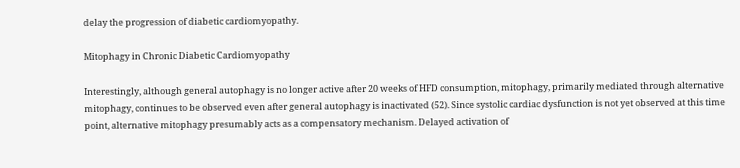delay the progression of diabetic cardiomyopathy.

Mitophagy in Chronic Diabetic Cardiomyopathy

Interestingly, although general autophagy is no longer active after 20 weeks of HFD consumption, mitophagy, primarily mediated through alternative mitophagy, continues to be observed even after general autophagy is inactivated (52). Since systolic cardiac dysfunction is not yet observed at this time point, alternative mitophagy presumably acts as a compensatory mechanism. Delayed activation of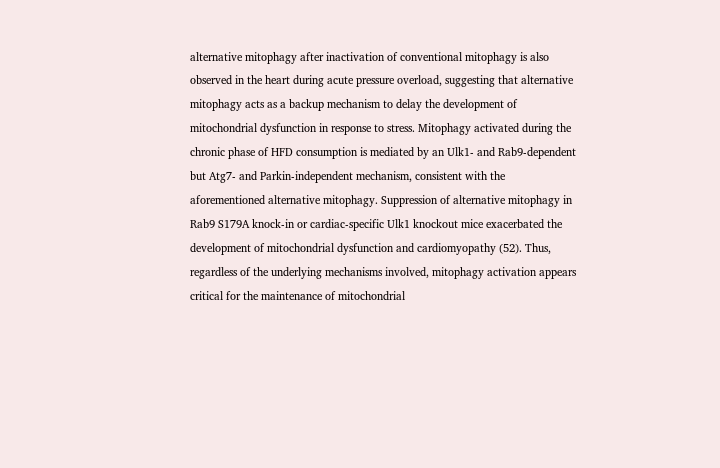alternative mitophagy after inactivation of conventional mitophagy is also observed in the heart during acute pressure overload, suggesting that alternative mitophagy acts as a backup mechanism to delay the development of mitochondrial dysfunction in response to stress. Mitophagy activated during the chronic phase of HFD consumption is mediated by an Ulk1- and Rab9-dependent but Atg7- and Parkin-independent mechanism, consistent with the aforementioned alternative mitophagy. Suppression of alternative mitophagy in Rab9 S179A knock-in or cardiac-specific Ulk1 knockout mice exacerbated the development of mitochondrial dysfunction and cardiomyopathy (52). Thus, regardless of the underlying mechanisms involved, mitophagy activation appears critical for the maintenance of mitochondrial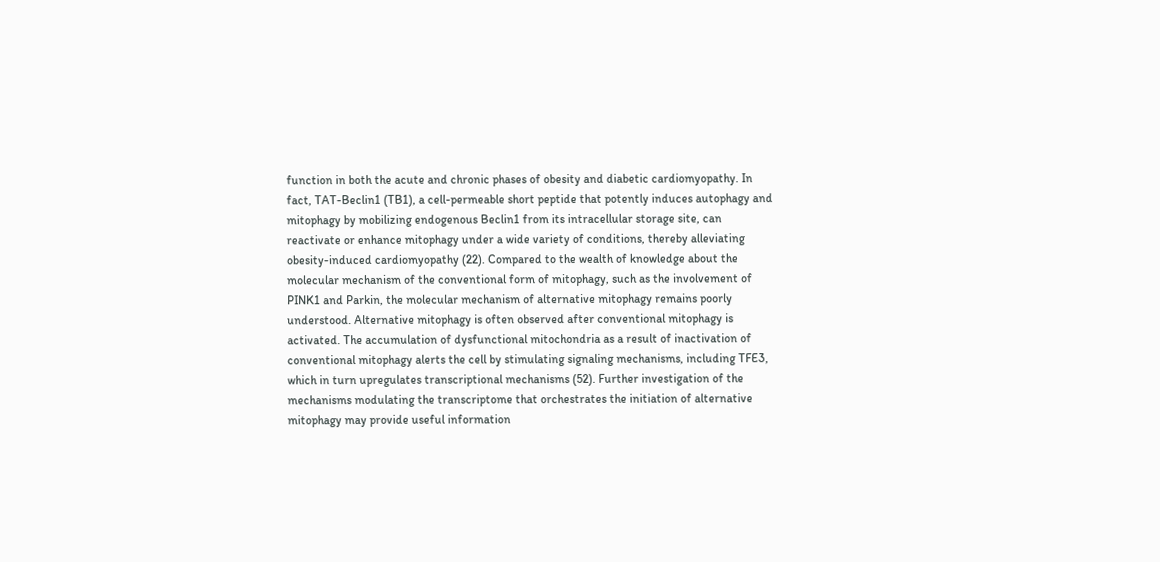function in both the acute and chronic phases of obesity and diabetic cardiomyopathy. In fact, TAT-Beclin1 (TB1), a cell-permeable short peptide that potently induces autophagy and mitophagy by mobilizing endogenous Beclin1 from its intracellular storage site, can reactivate or enhance mitophagy under a wide variety of conditions, thereby alleviating obesity-induced cardiomyopathy (22). Compared to the wealth of knowledge about the molecular mechanism of the conventional form of mitophagy, such as the involvement of PINK1 and Parkin, the molecular mechanism of alternative mitophagy remains poorly understood. Alternative mitophagy is often observed after conventional mitophagy is activated. The accumulation of dysfunctional mitochondria as a result of inactivation of conventional mitophagy alerts the cell by stimulating signaling mechanisms, including TFE3, which in turn upregulates transcriptional mechanisms (52). Further investigation of the mechanisms modulating the transcriptome that orchestrates the initiation of alternative mitophagy may provide useful information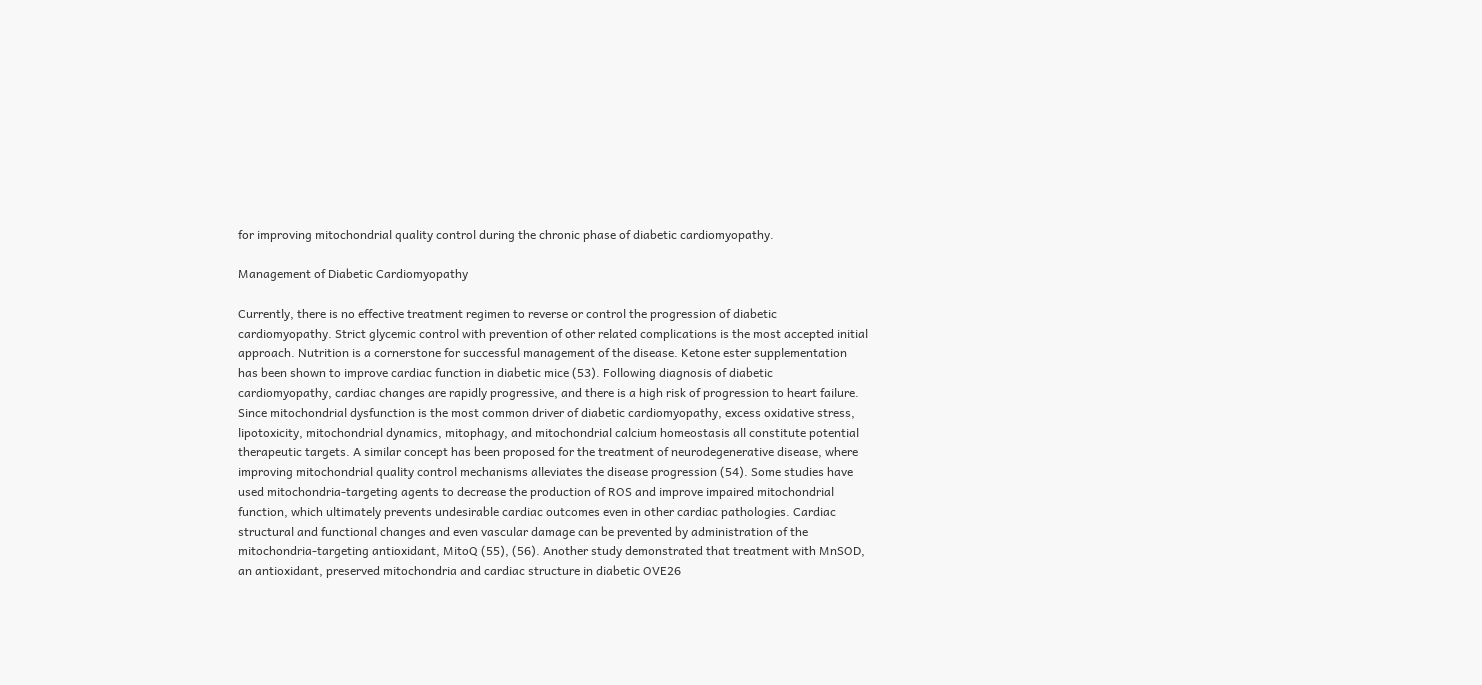for improving mitochondrial quality control during the chronic phase of diabetic cardiomyopathy.

Management of Diabetic Cardiomyopathy

Currently, there is no effective treatment regimen to reverse or control the progression of diabetic cardiomyopathy. Strict glycemic control with prevention of other related complications is the most accepted initial approach. Nutrition is a cornerstone for successful management of the disease. Ketone ester supplementation has been shown to improve cardiac function in diabetic mice (53). Following diagnosis of diabetic cardiomyopathy, cardiac changes are rapidly progressive, and there is a high risk of progression to heart failure. Since mitochondrial dysfunction is the most common driver of diabetic cardiomyopathy, excess oxidative stress, lipotoxicity, mitochondrial dynamics, mitophagy, and mitochondrial calcium homeostasis all constitute potential therapeutic targets. A similar concept has been proposed for the treatment of neurodegenerative disease, where improving mitochondrial quality control mechanisms alleviates the disease progression (54). Some studies have used mitochondria-targeting agents to decrease the production of ROS and improve impaired mitochondrial function, which ultimately prevents undesirable cardiac outcomes even in other cardiac pathologies. Cardiac structural and functional changes and even vascular damage can be prevented by administration of the mitochondria-targeting antioxidant, MitoQ (55), (56). Another study demonstrated that treatment with MnSOD, an antioxidant, preserved mitochondria and cardiac structure in diabetic OVE26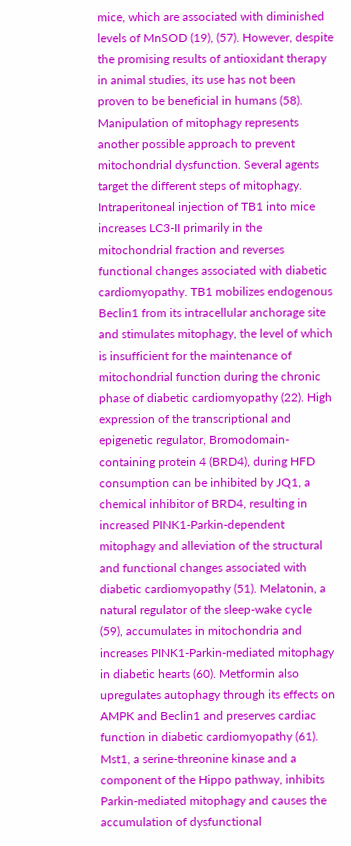mice, which are associated with diminished levels of MnSOD (19), (57). However, despite the promising results of antioxidant therapy in animal studies, its use has not been proven to be beneficial in humans (58). Manipulation of mitophagy represents another possible approach to prevent mitochondrial dysfunction. Several agents target the different steps of mitophagy. Intraperitoneal injection of TB1 into mice increases LC3-II primarily in the mitochondrial fraction and reverses functional changes associated with diabetic cardiomyopathy. TB1 mobilizes endogenous Beclin1 from its intracellular anchorage site and stimulates mitophagy, the level of which is insufficient for the maintenance of mitochondrial function during the chronic phase of diabetic cardiomyopathy (22). High expression of the transcriptional and epigenetic regulator, Bromodomain-containing protein 4 (BRD4), during HFD consumption can be inhibited by JQ1, a chemical inhibitor of BRD4, resulting in increased PINK1-Parkin-dependent mitophagy and alleviation of the structural and functional changes associated with diabetic cardiomyopathy (51). Melatonin, a natural regulator of the sleep-wake cycle (59), accumulates in mitochondria and increases PINK1-Parkin-mediated mitophagy in diabetic hearts (60). Metformin also upregulates autophagy through its effects on AMPK and Beclin1 and preserves cardiac function in diabetic cardiomyopathy (61). Mst1, a serine-threonine kinase and a component of the Hippo pathway, inhibits Parkin-mediated mitophagy and causes the accumulation of dysfunctional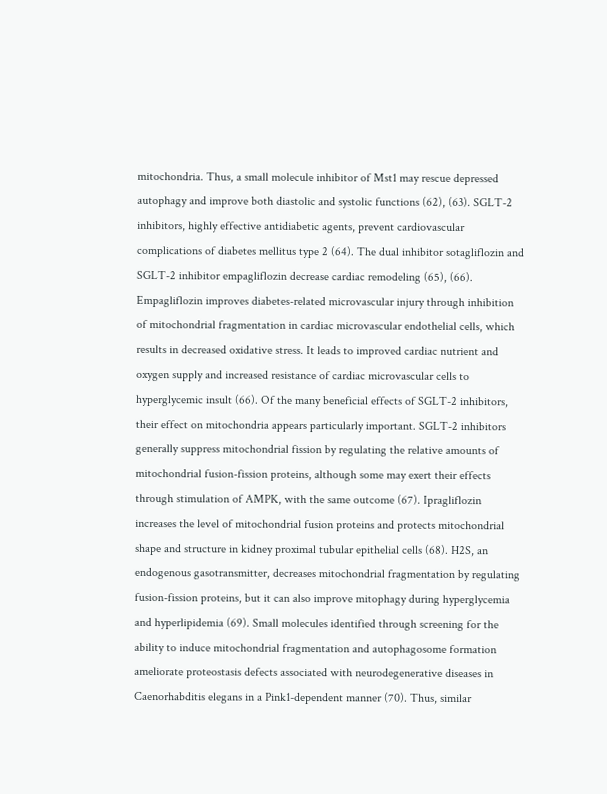mitochondria. Thus, a small molecule inhibitor of Mst1 may rescue depressed autophagy and improve both diastolic and systolic functions (62), (63). SGLT-2 inhibitors, highly effective antidiabetic agents, prevent cardiovascular complications of diabetes mellitus type 2 (64). The dual inhibitor sotagliflozin and SGLT-2 inhibitor empagliflozin decrease cardiac remodeling (65), (66). Empagliflozin improves diabetes-related microvascular injury through inhibition of mitochondrial fragmentation in cardiac microvascular endothelial cells, which results in decreased oxidative stress. It leads to improved cardiac nutrient and oxygen supply and increased resistance of cardiac microvascular cells to hyperglycemic insult (66). Of the many beneficial effects of SGLT-2 inhibitors, their effect on mitochondria appears particularly important. SGLT-2 inhibitors generally suppress mitochondrial fission by regulating the relative amounts of mitochondrial fusion-fission proteins, although some may exert their effects through stimulation of AMPK, with the same outcome (67). Ipragliflozin increases the level of mitochondrial fusion proteins and protects mitochondrial shape and structure in kidney proximal tubular epithelial cells (68). H2S, an endogenous gasotransmitter, decreases mitochondrial fragmentation by regulating fusion-fission proteins, but it can also improve mitophagy during hyperglycemia and hyperlipidemia (69). Small molecules identified through screening for the ability to induce mitochondrial fragmentation and autophagosome formation ameliorate proteostasis defects associated with neurodegenerative diseases in Caenorhabditis elegans in a Pink1-dependent manner (70). Thus, similar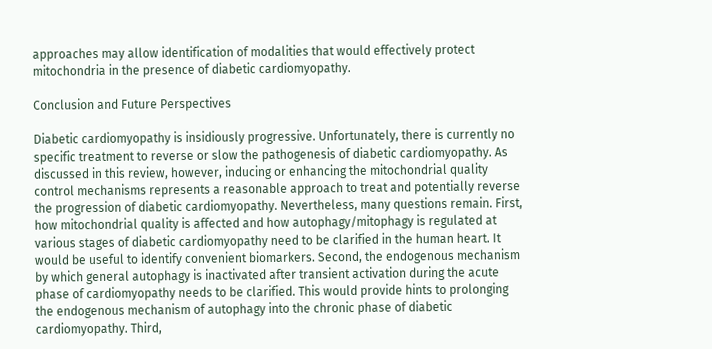approaches may allow identification of modalities that would effectively protect mitochondria in the presence of diabetic cardiomyopathy.

Conclusion and Future Perspectives

Diabetic cardiomyopathy is insidiously progressive. Unfortunately, there is currently no specific treatment to reverse or slow the pathogenesis of diabetic cardiomyopathy. As discussed in this review, however, inducing or enhancing the mitochondrial quality control mechanisms represents a reasonable approach to treat and potentially reverse the progression of diabetic cardiomyopathy. Nevertheless, many questions remain. First, how mitochondrial quality is affected and how autophagy/mitophagy is regulated at various stages of diabetic cardiomyopathy need to be clarified in the human heart. It would be useful to identify convenient biomarkers. Second, the endogenous mechanism by which general autophagy is inactivated after transient activation during the acute phase of cardiomyopathy needs to be clarified. This would provide hints to prolonging the endogenous mechanism of autophagy into the chronic phase of diabetic cardiomyopathy. Third,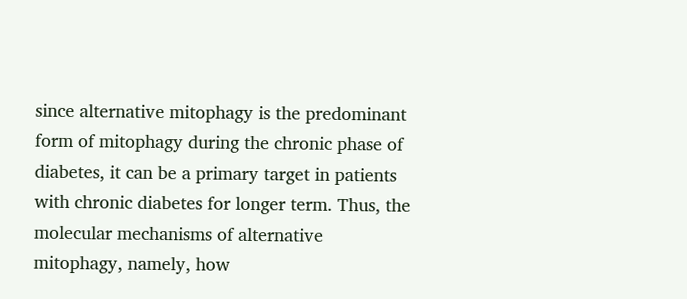since alternative mitophagy is the predominant form of mitophagy during the chronic phase of diabetes, it can be a primary target in patients with chronic diabetes for longer term. Thus, the molecular mechanisms of alternative mitophagy, namely, how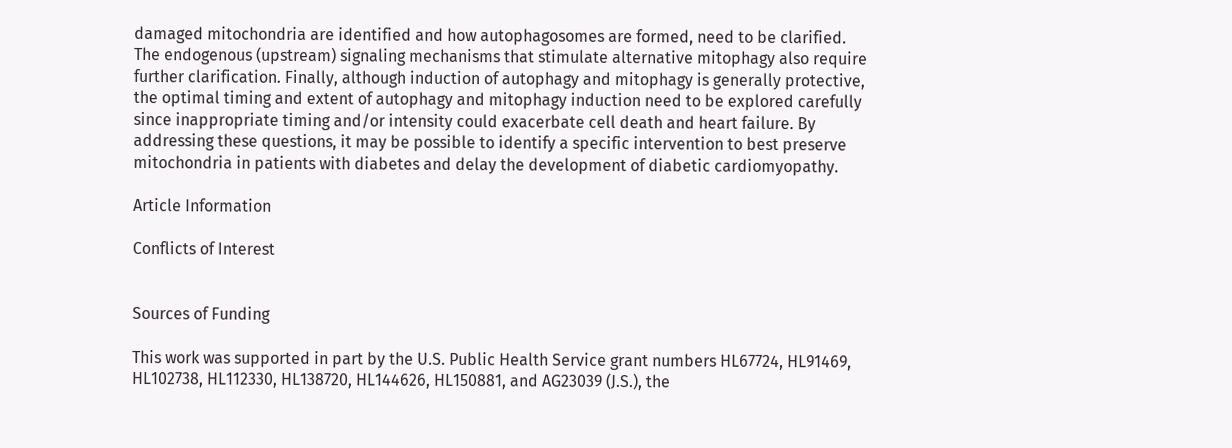damaged mitochondria are identified and how autophagosomes are formed, need to be clarified. The endogenous (upstream) signaling mechanisms that stimulate alternative mitophagy also require further clarification. Finally, although induction of autophagy and mitophagy is generally protective, the optimal timing and extent of autophagy and mitophagy induction need to be explored carefully since inappropriate timing and/or intensity could exacerbate cell death and heart failure. By addressing these questions, it may be possible to identify a specific intervention to best preserve mitochondria in patients with diabetes and delay the development of diabetic cardiomyopathy.

Article Information

Conflicts of Interest


Sources of Funding

This work was supported in part by the U.S. Public Health Service grant numbers HL67724, HL91469, HL102738, HL112330, HL138720, HL144626, HL150881, and AG23039 (J.S.), the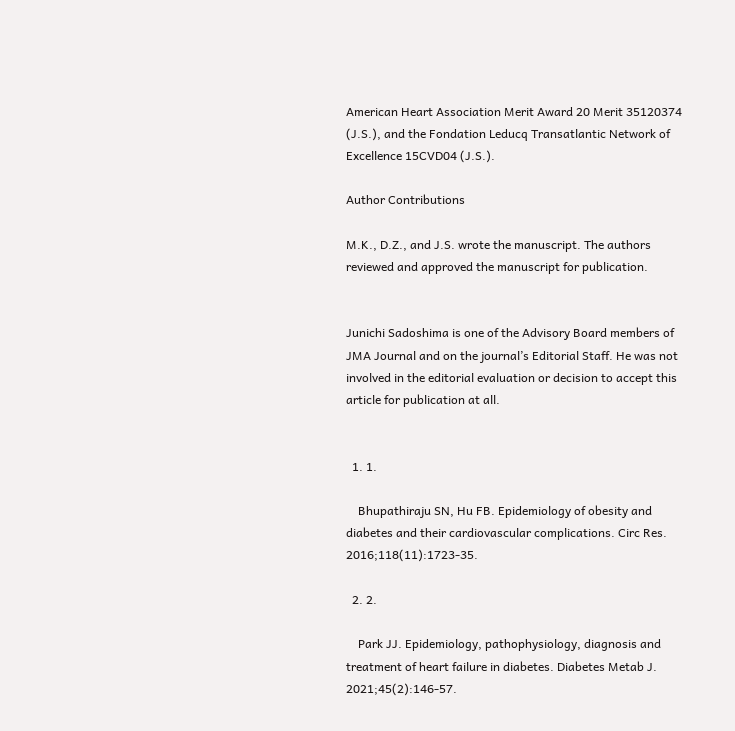American Heart Association Merit Award 20 Merit 35120374 (J.S.), and the Fondation Leducq Transatlantic Network of Excellence 15CVD04 (J.S.).

Author Contributions

M.K., D.Z., and J.S. wrote the manuscript. The authors reviewed and approved the manuscript for publication.


Junichi Sadoshima is one of the Advisory Board members of JMA Journal and on the journal’s Editorial Staff. He was not involved in the editorial evaluation or decision to accept this article for publication at all.


  1. 1.

    Bhupathiraju SN, Hu FB. Epidemiology of obesity and diabetes and their cardiovascular complications. Circ Res. 2016;118(11):1723-35.

  2. 2.

    Park JJ. Epidemiology, pathophysiology, diagnosis and treatment of heart failure in diabetes. Diabetes Metab J. 2021;45(2):146-57.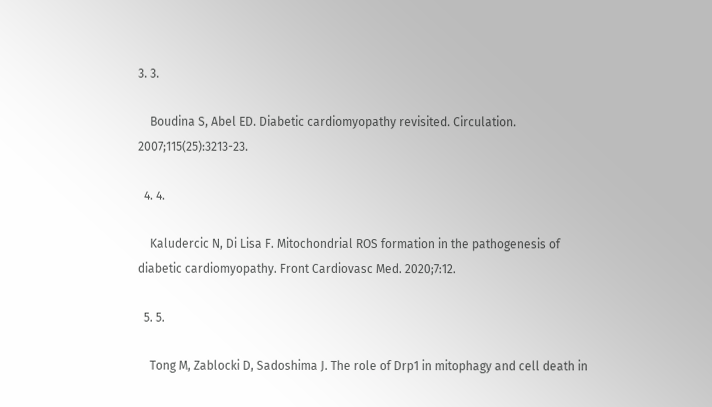3. 3.

    Boudina S, Abel ED. Diabetic cardiomyopathy revisited. Circulation. 2007;115(25):3213-23.

  4. 4.

    Kaludercic N, Di Lisa F. Mitochondrial ROS formation in the pathogenesis of diabetic cardiomyopathy. Front Cardiovasc Med. 2020;7:12.

  5. 5.

    Tong M, Zablocki D, Sadoshima J. The role of Drp1 in mitophagy and cell death in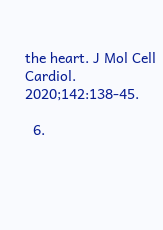the heart. J Mol Cell Cardiol. 2020;142:138-45.

  6.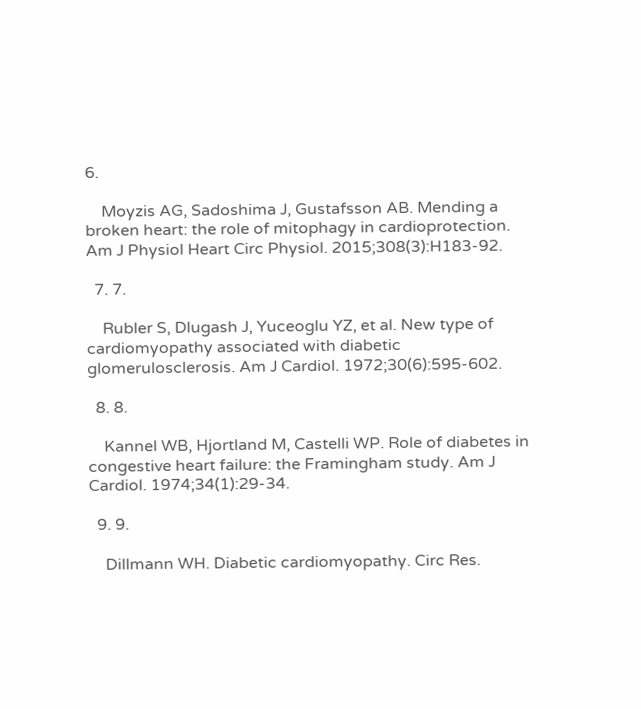6.

    Moyzis AG, Sadoshima J, Gustafsson AB. Mending a broken heart: the role of mitophagy in cardioprotection. Am J Physiol Heart Circ Physiol. 2015;308(3):H183-92.

  7. 7.

    Rubler S, Dlugash J, Yuceoglu YZ, et al. New type of cardiomyopathy associated with diabetic glomerulosclerosis. Am J Cardiol. 1972;30(6):595-602.

  8. 8.

    Kannel WB, Hjortland M, Castelli WP. Role of diabetes in congestive heart failure: the Framingham study. Am J Cardiol. 1974;34(1):29-34.

  9. 9.

    Dillmann WH. Diabetic cardiomyopathy. Circ Res.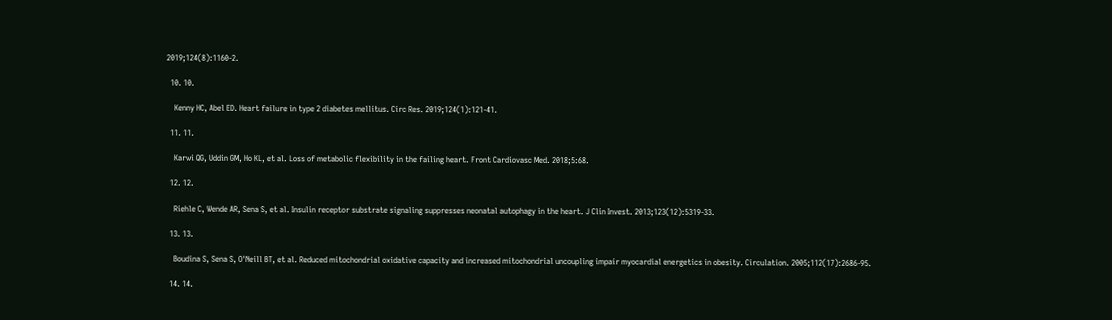2019;124(8):1160-2.

  10. 10.

    Kenny HC, Abel ED. Heart failure in type 2 diabetes mellitus. Circ Res. 2019;124(1):121-41.

  11. 11.

    Karwi QG, Uddin GM, Ho KL, et al. Loss of metabolic flexibility in the failing heart. Front Cardiovasc Med. 2018;5:68.

  12. 12.

    Riehle C, Wende AR, Sena S, et al. Insulin receptor substrate signaling suppresses neonatal autophagy in the heart. J Clin Invest. 2013;123(12):5319-33.

  13. 13.

    Boudina S, Sena S, O'Neill BT, et al. Reduced mitochondrial oxidative capacity and increased mitochondrial uncoupling impair myocardial energetics in obesity. Circulation. 2005;112(17):2686-95.

  14. 14.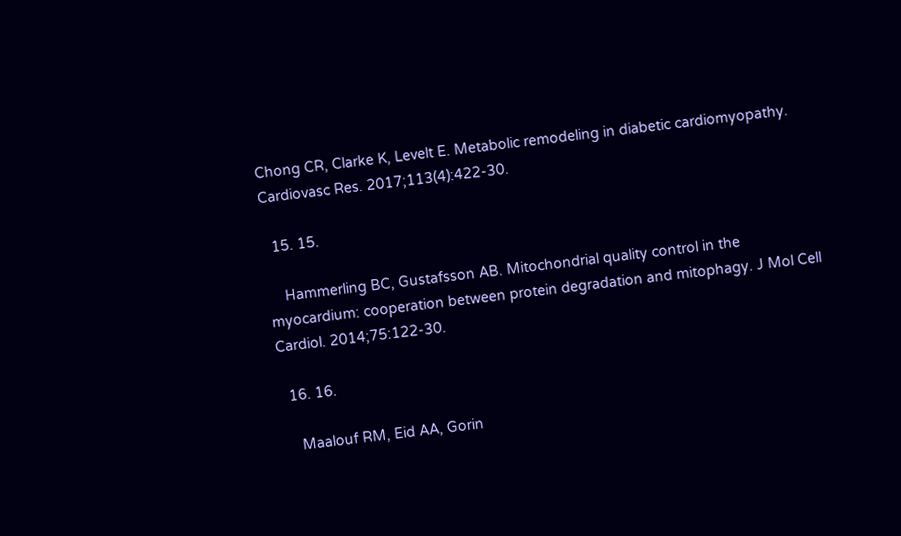Chong CR, Clarke K, Levelt E. Metabolic remodeling in diabetic cardiomyopathy. Cardiovasc Res. 2017;113(4):422-30.

  15. 15.

    Hammerling BC, Gustafsson AB. Mitochondrial quality control in the myocardium: cooperation between protein degradation and mitophagy. J Mol Cell Cardiol. 2014;75:122-30.

  16. 16.

    Maalouf RM, Eid AA, Gorin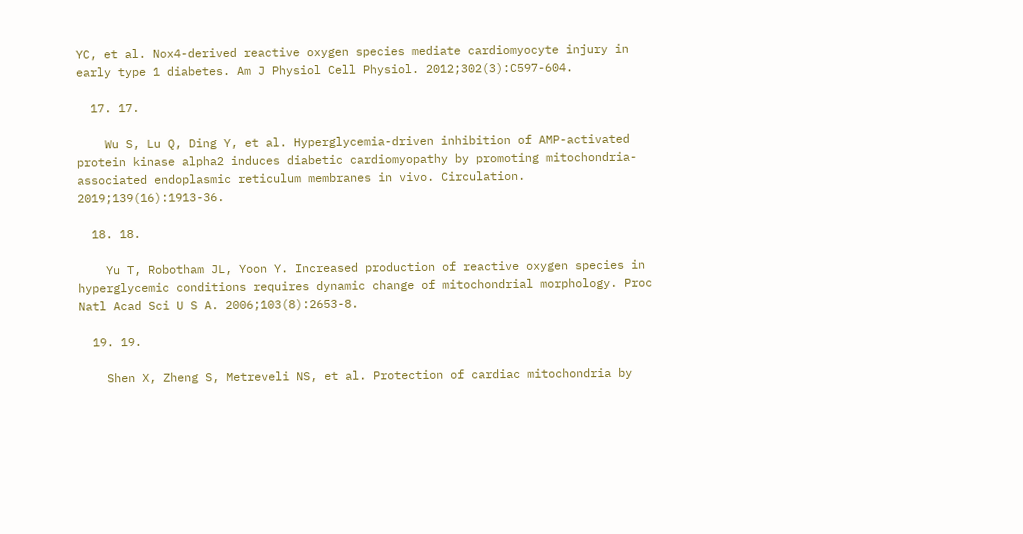YC, et al. Nox4-derived reactive oxygen species mediate cardiomyocyte injury in early type 1 diabetes. Am J Physiol Cell Physiol. 2012;302(3):C597-604.

  17. 17.

    Wu S, Lu Q, Ding Y, et al. Hyperglycemia-driven inhibition of AMP-activated protein kinase alpha2 induces diabetic cardiomyopathy by promoting mitochondria-associated endoplasmic reticulum membranes in vivo. Circulation. 2019;139(16):1913-36.

  18. 18.

    Yu T, Robotham JL, Yoon Y. Increased production of reactive oxygen species in hyperglycemic conditions requires dynamic change of mitochondrial morphology. Proc Natl Acad Sci U S A. 2006;103(8):2653-8.

  19. 19.

    Shen X, Zheng S, Metreveli NS, et al. Protection of cardiac mitochondria by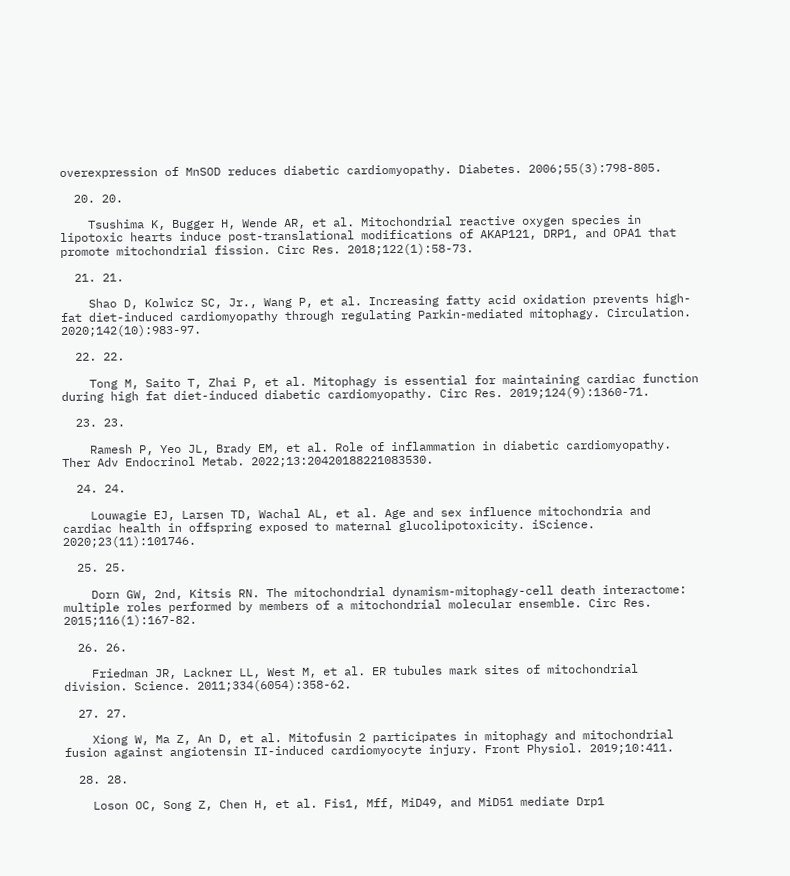overexpression of MnSOD reduces diabetic cardiomyopathy. Diabetes. 2006;55(3):798-805.

  20. 20.

    Tsushima K, Bugger H, Wende AR, et al. Mitochondrial reactive oxygen species in lipotoxic hearts induce post-translational modifications of AKAP121, DRP1, and OPA1 that promote mitochondrial fission. Circ Res. 2018;122(1):58-73.

  21. 21.

    Shao D, Kolwicz SC, Jr., Wang P, et al. Increasing fatty acid oxidation prevents high-fat diet-induced cardiomyopathy through regulating Parkin-mediated mitophagy. Circulation. 2020;142(10):983-97.

  22. 22.

    Tong M, Saito T, Zhai P, et al. Mitophagy is essential for maintaining cardiac function during high fat diet-induced diabetic cardiomyopathy. Circ Res. 2019;124(9):1360-71.

  23. 23.

    Ramesh P, Yeo JL, Brady EM, et al. Role of inflammation in diabetic cardiomyopathy. Ther Adv Endocrinol Metab. 2022;13:20420188221083530.

  24. 24.

    Louwagie EJ, Larsen TD, Wachal AL, et al. Age and sex influence mitochondria and cardiac health in offspring exposed to maternal glucolipotoxicity. iScience. 2020;23(11):101746.

  25. 25.

    Dorn GW, 2nd, Kitsis RN. The mitochondrial dynamism-mitophagy-cell death interactome: multiple roles performed by members of a mitochondrial molecular ensemble. Circ Res. 2015;116(1):167-82.

  26. 26.

    Friedman JR, Lackner LL, West M, et al. ER tubules mark sites of mitochondrial division. Science. 2011;334(6054):358-62.

  27. 27.

    Xiong W, Ma Z, An D, et al. Mitofusin 2 participates in mitophagy and mitochondrial fusion against angiotensin II-induced cardiomyocyte injury. Front Physiol. 2019;10:411.

  28. 28.

    Loson OC, Song Z, Chen H, et al. Fis1, Mff, MiD49, and MiD51 mediate Drp1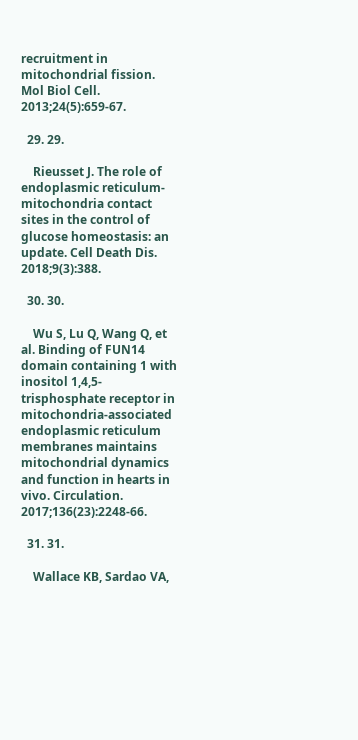recruitment in mitochondrial fission. Mol Biol Cell. 2013;24(5):659-67.

  29. 29.

    Rieusset J. The role of endoplasmic reticulum-mitochondria contact sites in the control of glucose homeostasis: an update. Cell Death Dis. 2018;9(3):388.

  30. 30.

    Wu S, Lu Q, Wang Q, et al. Binding of FUN14 domain containing 1 with inositol 1,4,5-trisphosphate receptor in mitochondria-associated endoplasmic reticulum membranes maintains mitochondrial dynamics and function in hearts in vivo. Circulation. 2017;136(23):2248-66.

  31. 31.

    Wallace KB, Sardao VA,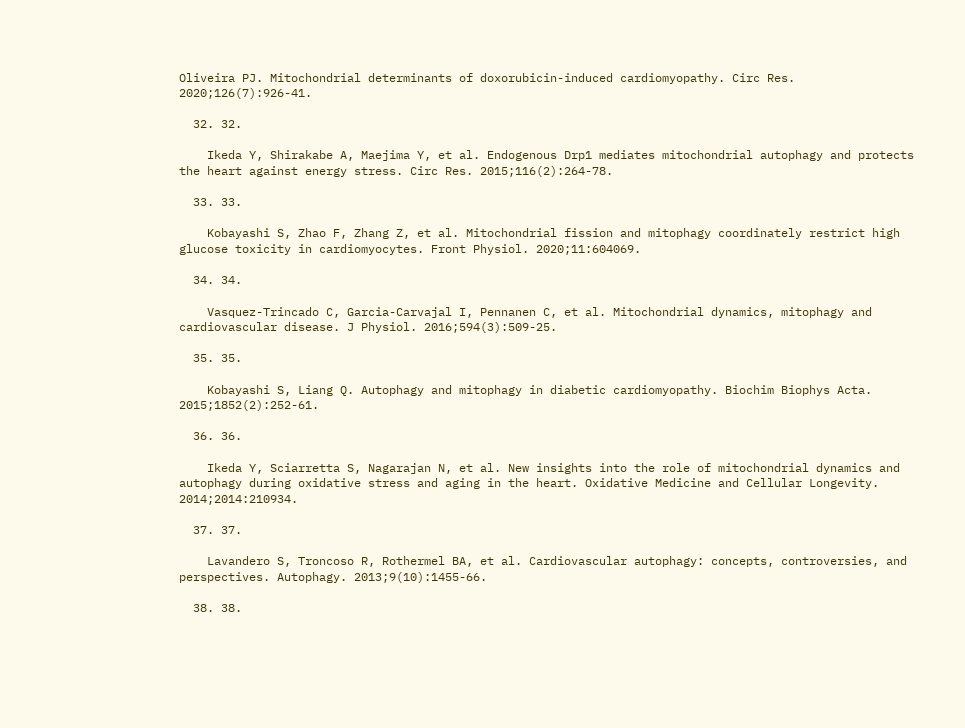Oliveira PJ. Mitochondrial determinants of doxorubicin-induced cardiomyopathy. Circ Res. 2020;126(7):926-41.

  32. 32.

    Ikeda Y, Shirakabe A, Maejima Y, et al. Endogenous Drp1 mediates mitochondrial autophagy and protects the heart against energy stress. Circ Res. 2015;116(2):264-78.

  33. 33.

    Kobayashi S, Zhao F, Zhang Z, et al. Mitochondrial fission and mitophagy coordinately restrict high glucose toxicity in cardiomyocytes. Front Physiol. 2020;11:604069.

  34. 34.

    Vasquez-Trincado C, Garcia-Carvajal I, Pennanen C, et al. Mitochondrial dynamics, mitophagy and cardiovascular disease. J Physiol. 2016;594(3):509-25.

  35. 35.

    Kobayashi S, Liang Q. Autophagy and mitophagy in diabetic cardiomyopathy. Biochim Biophys Acta. 2015;1852(2):252-61.

  36. 36.

    Ikeda Y, Sciarretta S, Nagarajan N, et al. New insights into the role of mitochondrial dynamics and autophagy during oxidative stress and aging in the heart. Oxidative Medicine and Cellular Longevity. 2014;2014:210934.

  37. 37.

    Lavandero S, Troncoso R, Rothermel BA, et al. Cardiovascular autophagy: concepts, controversies, and perspectives. Autophagy. 2013;9(10):1455-66.

  38. 38.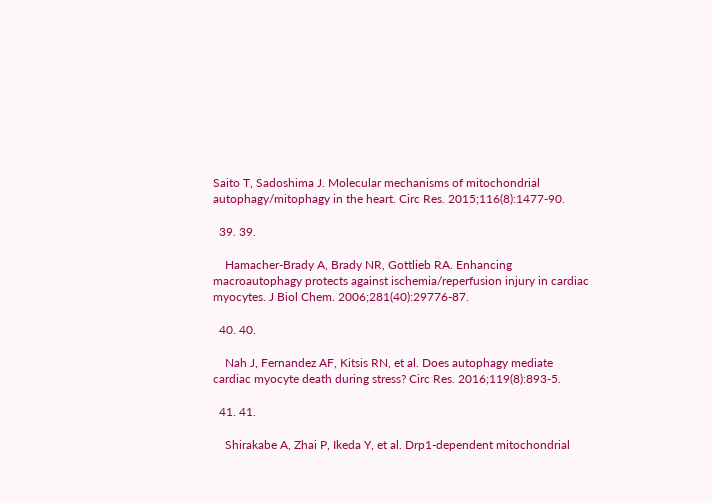Saito T, Sadoshima J. Molecular mechanisms of mitochondrial autophagy/mitophagy in the heart. Circ Res. 2015;116(8):1477-90.

  39. 39.

    Hamacher-Brady A, Brady NR, Gottlieb RA. Enhancing macroautophagy protects against ischemia/reperfusion injury in cardiac myocytes. J Biol Chem. 2006;281(40):29776-87.

  40. 40.

    Nah J, Fernandez AF, Kitsis RN, et al. Does autophagy mediate cardiac myocyte death during stress? Circ Res. 2016;119(8):893-5.

  41. 41.

    Shirakabe A, Zhai P, Ikeda Y, et al. Drp1-dependent mitochondrial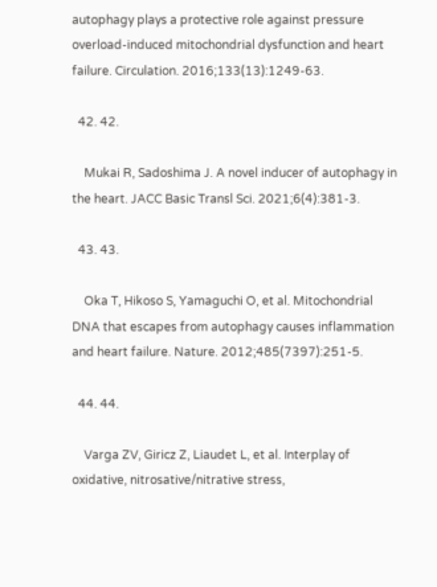autophagy plays a protective role against pressure overload-induced mitochondrial dysfunction and heart failure. Circulation. 2016;133(13):1249-63.

  42. 42.

    Mukai R, Sadoshima J. A novel inducer of autophagy in the heart. JACC Basic Transl Sci. 2021;6(4):381-3.

  43. 43.

    Oka T, Hikoso S, Yamaguchi O, et al. Mitochondrial DNA that escapes from autophagy causes inflammation and heart failure. Nature. 2012;485(7397):251-5.

  44. 44.

    Varga ZV, Giricz Z, Liaudet L, et al. Interplay of oxidative, nitrosative/nitrative stress,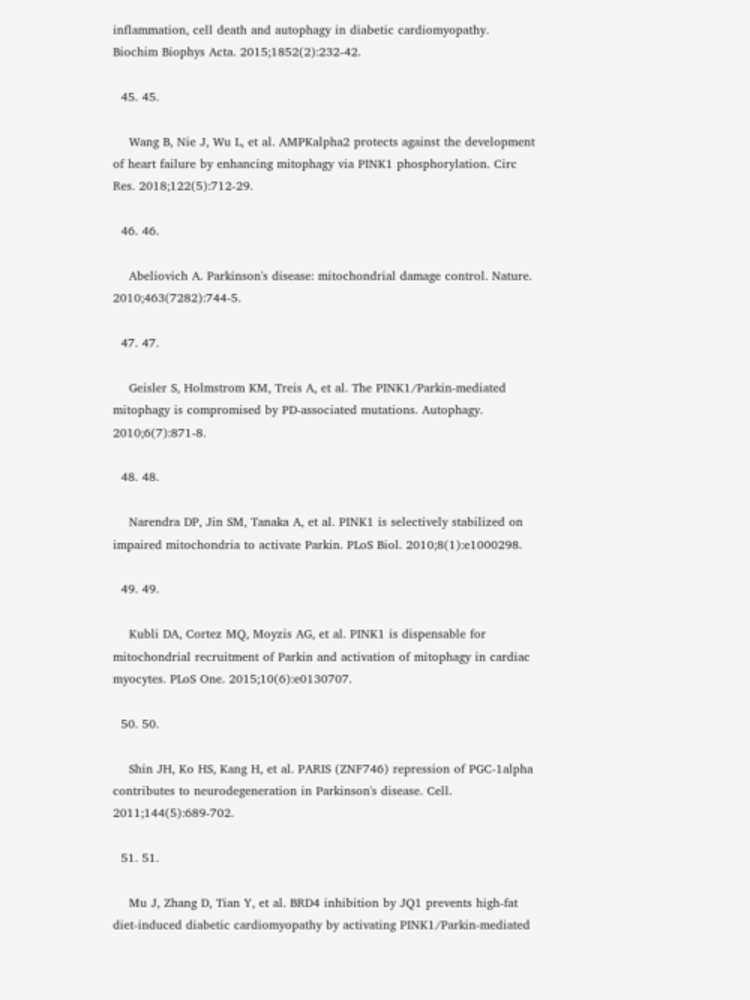inflammation, cell death and autophagy in diabetic cardiomyopathy. Biochim Biophys Acta. 2015;1852(2):232-42.

  45. 45.

    Wang B, Nie J, Wu L, et al. AMPKalpha2 protects against the development of heart failure by enhancing mitophagy via PINK1 phosphorylation. Circ Res. 2018;122(5):712-29.

  46. 46.

    Abeliovich A. Parkinson's disease: mitochondrial damage control. Nature. 2010;463(7282):744-5.

  47. 47.

    Geisler S, Holmstrom KM, Treis A, et al. The PINK1/Parkin-mediated mitophagy is compromised by PD-associated mutations. Autophagy. 2010;6(7):871-8.

  48. 48.

    Narendra DP, Jin SM, Tanaka A, et al. PINK1 is selectively stabilized on impaired mitochondria to activate Parkin. PLoS Biol. 2010;8(1):e1000298.

  49. 49.

    Kubli DA, Cortez MQ, Moyzis AG, et al. PINK1 is dispensable for mitochondrial recruitment of Parkin and activation of mitophagy in cardiac myocytes. PLoS One. 2015;10(6):e0130707.

  50. 50.

    Shin JH, Ko HS, Kang H, et al. PARIS (ZNF746) repression of PGC-1alpha contributes to neurodegeneration in Parkinson's disease. Cell. 2011;144(5):689-702.

  51. 51.

    Mu J, Zhang D, Tian Y, et al. BRD4 inhibition by JQ1 prevents high-fat diet-induced diabetic cardiomyopathy by activating PINK1/Parkin-mediated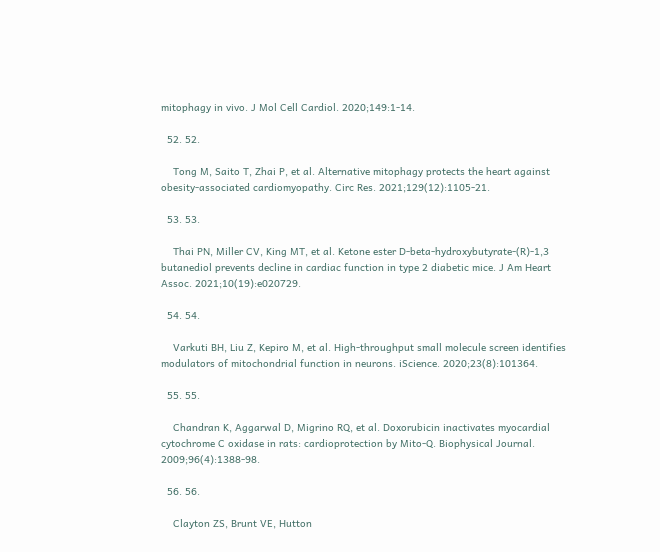mitophagy in vivo. J Mol Cell Cardiol. 2020;149:1-14.

  52. 52.

    Tong M, Saito T, Zhai P, et al. Alternative mitophagy protects the heart against obesity-associated cardiomyopathy. Circ Res. 2021;129(12):1105-21.

  53. 53.

    Thai PN, Miller CV, King MT, et al. Ketone ester D-beta-hydroxybutyrate-(R)-1,3 butanediol prevents decline in cardiac function in type 2 diabetic mice. J Am Heart Assoc. 2021;10(19):e020729.

  54. 54.

    Varkuti BH, Liu Z, Kepiro M, et al. High-throughput small molecule screen identifies modulators of mitochondrial function in neurons. iScience. 2020;23(8):101364.

  55. 55.

    Chandran K, Aggarwal D, Migrino RQ, et al. Doxorubicin inactivates myocardial cytochrome C oxidase in rats: cardioprotection by Mito-Q. Biophysical Journal. 2009;96(4):1388-98.

  56. 56.

    Clayton ZS, Brunt VE, Hutton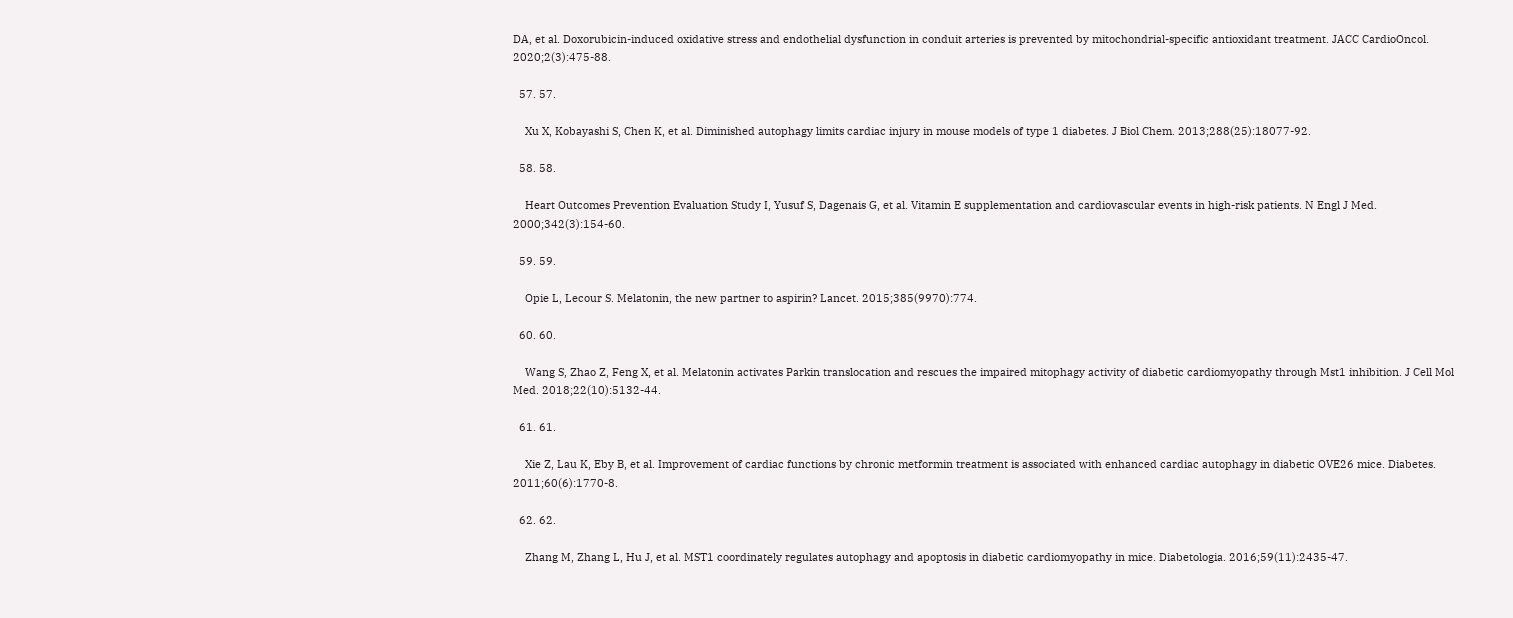DA, et al. Doxorubicin-induced oxidative stress and endothelial dysfunction in conduit arteries is prevented by mitochondrial-specific antioxidant treatment. JACC CardioOncol. 2020;2(3):475-88.

  57. 57.

    Xu X, Kobayashi S, Chen K, et al. Diminished autophagy limits cardiac injury in mouse models of type 1 diabetes. J Biol Chem. 2013;288(25):18077-92.

  58. 58.

    Heart Outcomes Prevention Evaluation Study I, Yusuf S, Dagenais G, et al. Vitamin E supplementation and cardiovascular events in high-risk patients. N Engl J Med. 2000;342(3):154-60.

  59. 59.

    Opie L, Lecour S. Melatonin, the new partner to aspirin? Lancet. 2015;385(9970):774.

  60. 60.

    Wang S, Zhao Z, Feng X, et al. Melatonin activates Parkin translocation and rescues the impaired mitophagy activity of diabetic cardiomyopathy through Mst1 inhibition. J Cell Mol Med. 2018;22(10):5132-44.

  61. 61.

    Xie Z, Lau K, Eby B, et al. Improvement of cardiac functions by chronic metformin treatment is associated with enhanced cardiac autophagy in diabetic OVE26 mice. Diabetes. 2011;60(6):1770-8.

  62. 62.

    Zhang M, Zhang L, Hu J, et al. MST1 coordinately regulates autophagy and apoptosis in diabetic cardiomyopathy in mice. Diabetologia. 2016;59(11):2435-47.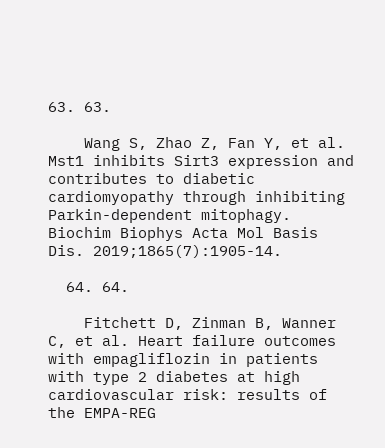63. 63.

    Wang S, Zhao Z, Fan Y, et al. Mst1 inhibits Sirt3 expression and contributes to diabetic cardiomyopathy through inhibiting Parkin-dependent mitophagy. Biochim Biophys Acta Mol Basis Dis. 2019;1865(7):1905-14.

  64. 64.

    Fitchett D, Zinman B, Wanner C, et al. Heart failure outcomes with empagliflozin in patients with type 2 diabetes at high cardiovascular risk: results of the EMPA-REG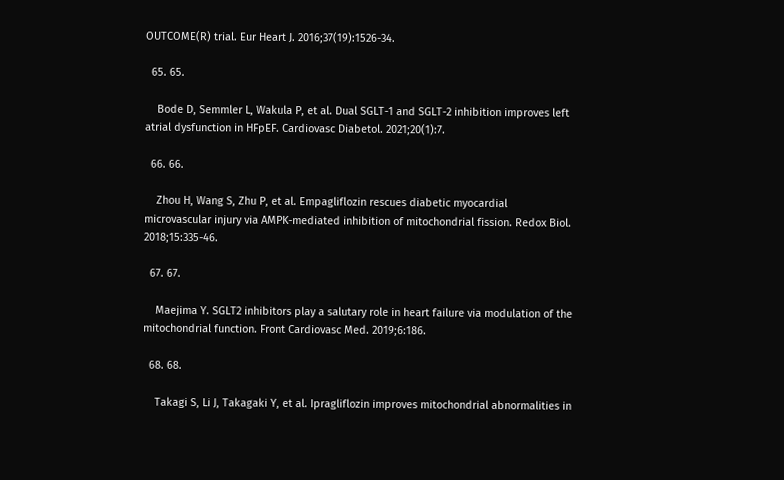OUTCOME(R) trial. Eur Heart J. 2016;37(19):1526-34.

  65. 65.

    Bode D, Semmler L, Wakula P, et al. Dual SGLT-1 and SGLT-2 inhibition improves left atrial dysfunction in HFpEF. Cardiovasc Diabetol. 2021;20(1):7.

  66. 66.

    Zhou H, Wang S, Zhu P, et al. Empagliflozin rescues diabetic myocardial microvascular injury via AMPK-mediated inhibition of mitochondrial fission. Redox Biol. 2018;15:335-46.

  67. 67.

    Maejima Y. SGLT2 inhibitors play a salutary role in heart failure via modulation of the mitochondrial function. Front Cardiovasc Med. 2019;6:186.

  68. 68.

    Takagi S, Li J, Takagaki Y, et al. Ipragliflozin improves mitochondrial abnormalities in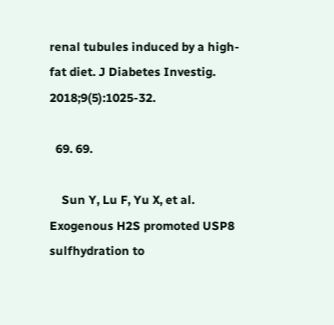renal tubules induced by a high-fat diet. J Diabetes Investig. 2018;9(5):1025-32.

  69. 69.

    Sun Y, Lu F, Yu X, et al. Exogenous H2S promoted USP8 sulfhydration to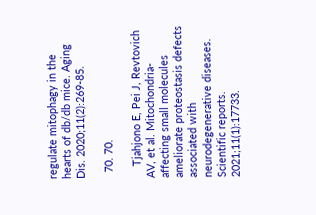regulate mitophagy in the hearts of db/db mice. Aging Dis. 2020;11(2):269-85.

  70. 70.

    Tjahjono E, Pei J, Revtovich AV, et al. Mitochondria-affecting small molecules ameliorate proteostasis defects associated with neurodegenerative diseases. Scientific reports. 2021;11(1):17733.